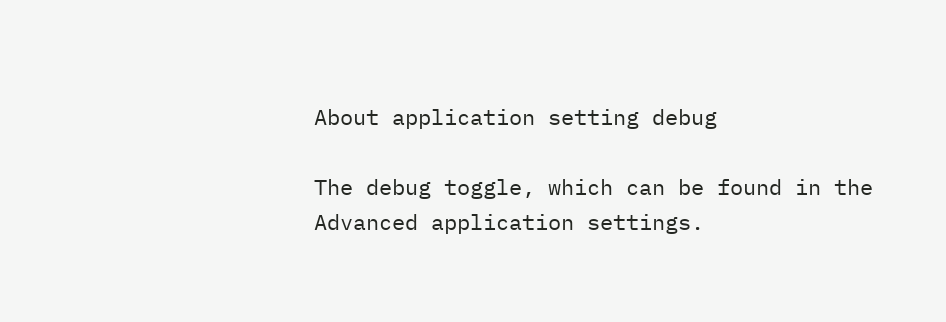About application setting debug

The debug toggle, which can be found in the Advanced application settings.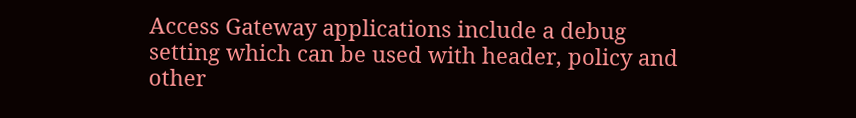Access Gateway applications include a debug setting which can be used with header, policy and other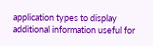application types to display additional information useful for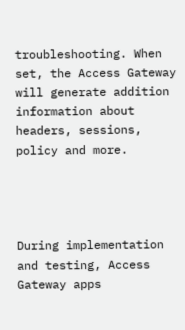troubleshooting. When set, the Access Gateway will generate addition information about headers, sessions, policy and more.




During implementation and testing, Access Gateway apps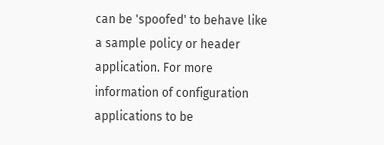can be 'spoofed' to behave like a sample policy or header application. For more information of configuration applications to be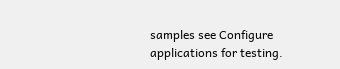samples see Configure applications for testing.